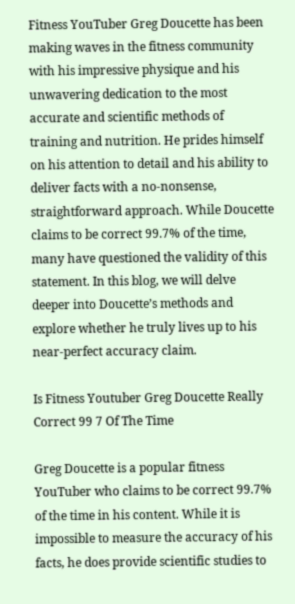Fitness YouTuber Greg Doucette has been making waves in the fitness community with his impressive physique and his unwavering dedication to the most accurate and scientific methods of training and nutrition. He prides himself on his attention to detail and his ability to deliver facts with a no-nonsense, straightforward approach. While Doucette claims to be correct 99.7% of the time, many have questioned the validity of this statement. In this blog, we will delve deeper into Doucette’s methods and explore whether he truly lives up to his near-perfect accuracy claim.

Is Fitness Youtuber Greg Doucette Really Correct 99 7 Of The Time

Greg Doucette is a popular fitness YouTuber who claims to be correct 99.7% of the time in his content. While it is impossible to measure the accuracy of his facts, he does provide scientific studies to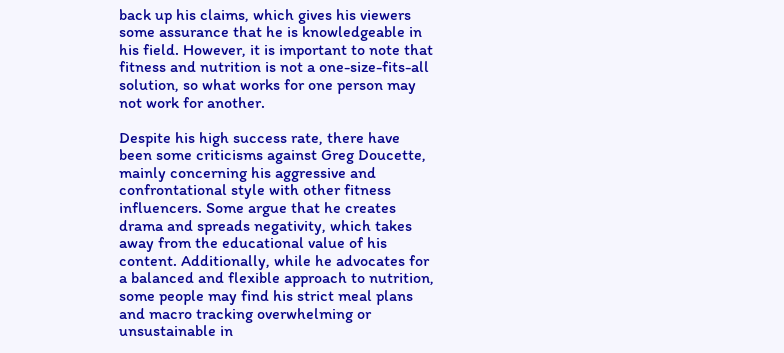back up his claims, which gives his viewers some assurance that he is knowledgeable in his field. However, it is important to note that fitness and nutrition is not a one-size-fits-all solution, so what works for one person may not work for another.

Despite his high success rate, there have been some criticisms against Greg Doucette, mainly concerning his aggressive and confrontational style with other fitness influencers. Some argue that he creates drama and spreads negativity, which takes away from the educational value of his content. Additionally, while he advocates for a balanced and flexible approach to nutrition, some people may find his strict meal plans and macro tracking overwhelming or unsustainable in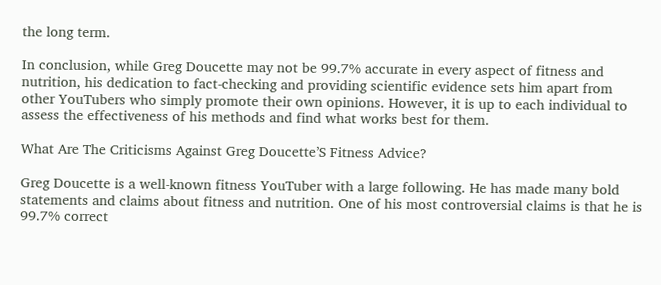the long term.

In conclusion, while Greg Doucette may not be 99.7% accurate in every aspect of fitness and nutrition, his dedication to fact-checking and providing scientific evidence sets him apart from other YouTubers who simply promote their own opinions. However, it is up to each individual to assess the effectiveness of his methods and find what works best for them.

What Are The Criticisms Against Greg Doucette’S Fitness Advice?

Greg Doucette is a well-known fitness YouTuber with a large following. He has made many bold statements and claims about fitness and nutrition. One of his most controversial claims is that he is 99.7% correct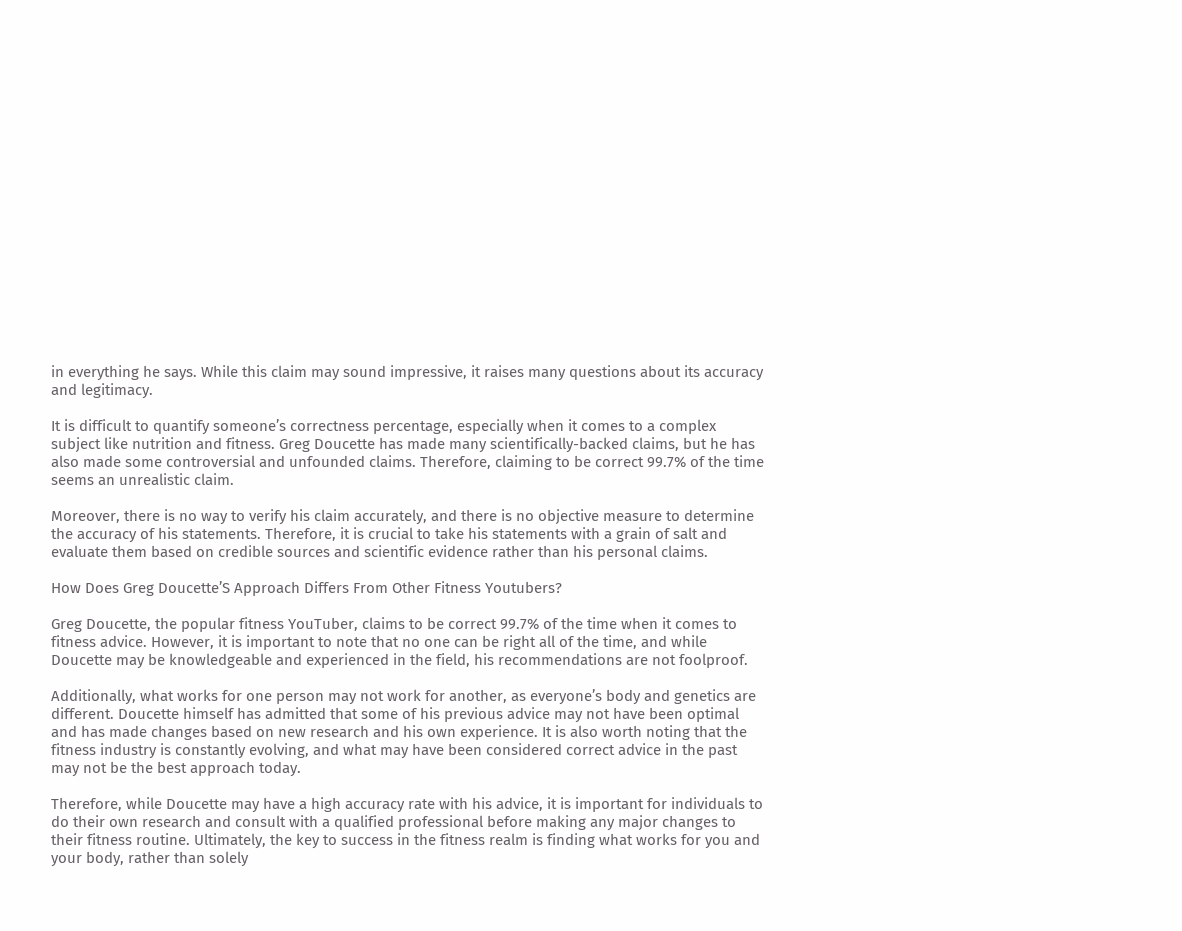in everything he says. While this claim may sound impressive, it raises many questions about its accuracy and legitimacy.

It is difficult to quantify someone’s correctness percentage, especially when it comes to a complex subject like nutrition and fitness. Greg Doucette has made many scientifically-backed claims, but he has also made some controversial and unfounded claims. Therefore, claiming to be correct 99.7% of the time seems an unrealistic claim.

Moreover, there is no way to verify his claim accurately, and there is no objective measure to determine the accuracy of his statements. Therefore, it is crucial to take his statements with a grain of salt and evaluate them based on credible sources and scientific evidence rather than his personal claims.

How Does Greg Doucette’S Approach Differs From Other Fitness Youtubers?

Greg Doucette, the popular fitness YouTuber, claims to be correct 99.7% of the time when it comes to fitness advice. However, it is important to note that no one can be right all of the time, and while Doucette may be knowledgeable and experienced in the field, his recommendations are not foolproof.

Additionally, what works for one person may not work for another, as everyone’s body and genetics are different. Doucette himself has admitted that some of his previous advice may not have been optimal and has made changes based on new research and his own experience. It is also worth noting that the fitness industry is constantly evolving, and what may have been considered correct advice in the past may not be the best approach today.

Therefore, while Doucette may have a high accuracy rate with his advice, it is important for individuals to do their own research and consult with a qualified professional before making any major changes to their fitness routine. Ultimately, the key to success in the fitness realm is finding what works for you and your body, rather than solely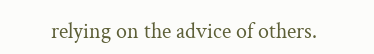relying on the advice of others.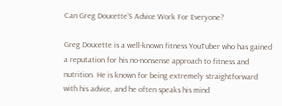Can Greg Doucette’S Advice Work For Everyone?

Greg Doucette is a well-known fitness YouTuber who has gained a reputation for his no-nonsense approach to fitness and nutrition. He is known for being extremely straightforward with his advice, and he often speaks his mind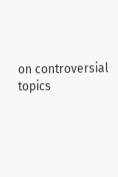on controversial topics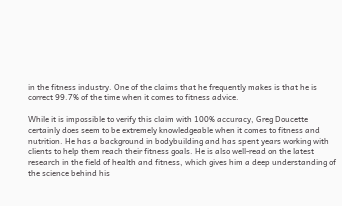in the fitness industry. One of the claims that he frequently makes is that he is correct 99.7% of the time when it comes to fitness advice.

While it is impossible to verify this claim with 100% accuracy, Greg Doucette certainly does seem to be extremely knowledgeable when it comes to fitness and nutrition. He has a background in bodybuilding and has spent years working with clients to help them reach their fitness goals. He is also well-read on the latest research in the field of health and fitness, which gives him a deep understanding of the science behind his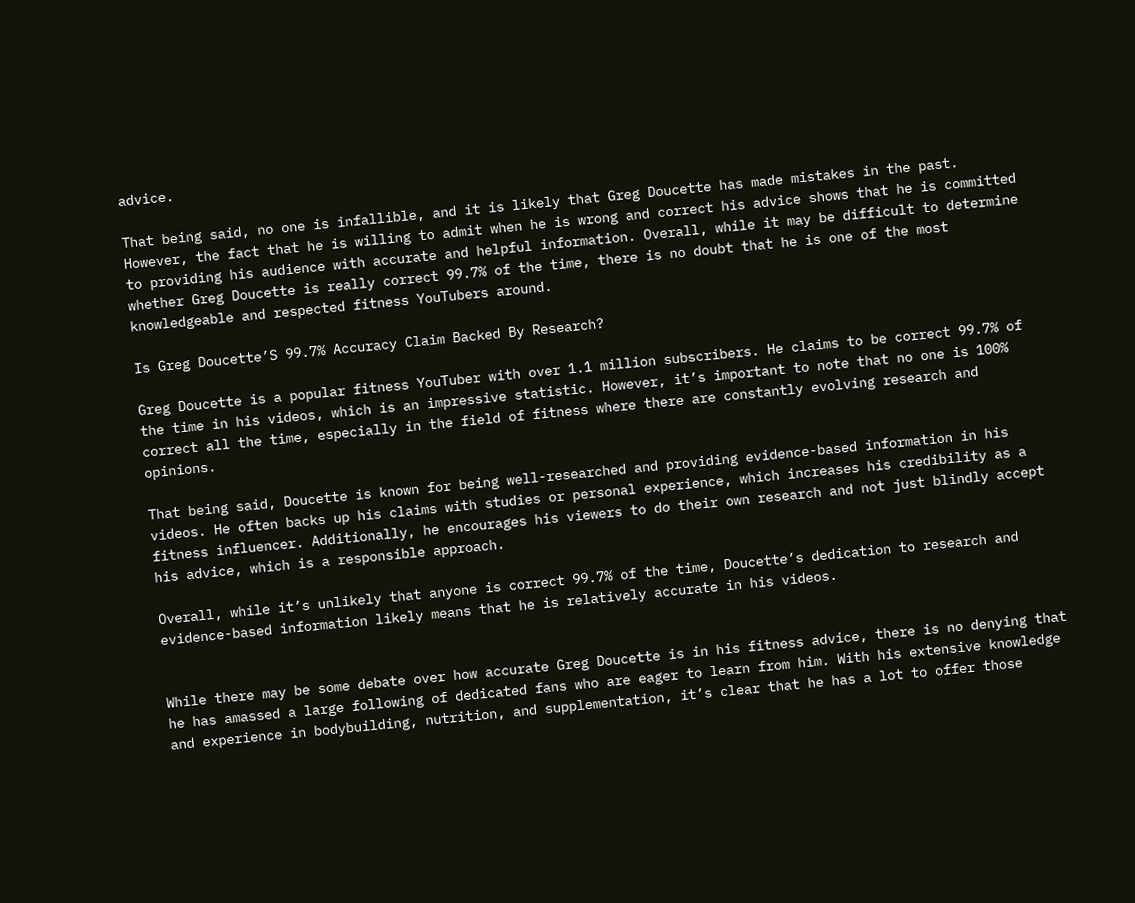advice.

That being said, no one is infallible, and it is likely that Greg Doucette has made mistakes in the past. However, the fact that he is willing to admit when he is wrong and correct his advice shows that he is committed to providing his audience with accurate and helpful information. Overall, while it may be difficult to determine whether Greg Doucette is really correct 99.7% of the time, there is no doubt that he is one of the most knowledgeable and respected fitness YouTubers around.

Is Greg Doucette’S 99.7% Accuracy Claim Backed By Research?

Greg Doucette is a popular fitness YouTuber with over 1.1 million subscribers. He claims to be correct 99.7% of the time in his videos, which is an impressive statistic. However, it’s important to note that no one is 100% correct all the time, especially in the field of fitness where there are constantly evolving research and opinions.

That being said, Doucette is known for being well-researched and providing evidence-based information in his videos. He often backs up his claims with studies or personal experience, which increases his credibility as a fitness influencer. Additionally, he encourages his viewers to do their own research and not just blindly accept his advice, which is a responsible approach.

Overall, while it’s unlikely that anyone is correct 99.7% of the time, Doucette’s dedication to research and evidence-based information likely means that he is relatively accurate in his videos.


While there may be some debate over how accurate Greg Doucette is in his fitness advice, there is no denying that he has amassed a large following of dedicated fans who are eager to learn from him. With his extensive knowledge and experience in bodybuilding, nutrition, and supplementation, it’s clear that he has a lot to offer those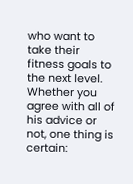who want to take their fitness goals to the next level. Whether you agree with all of his advice or not, one thing is certain: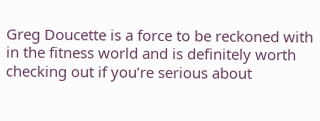Greg Doucette is a force to be reckoned with in the fitness world and is definitely worth checking out if you’re serious about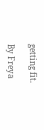getting fit.

By Freya